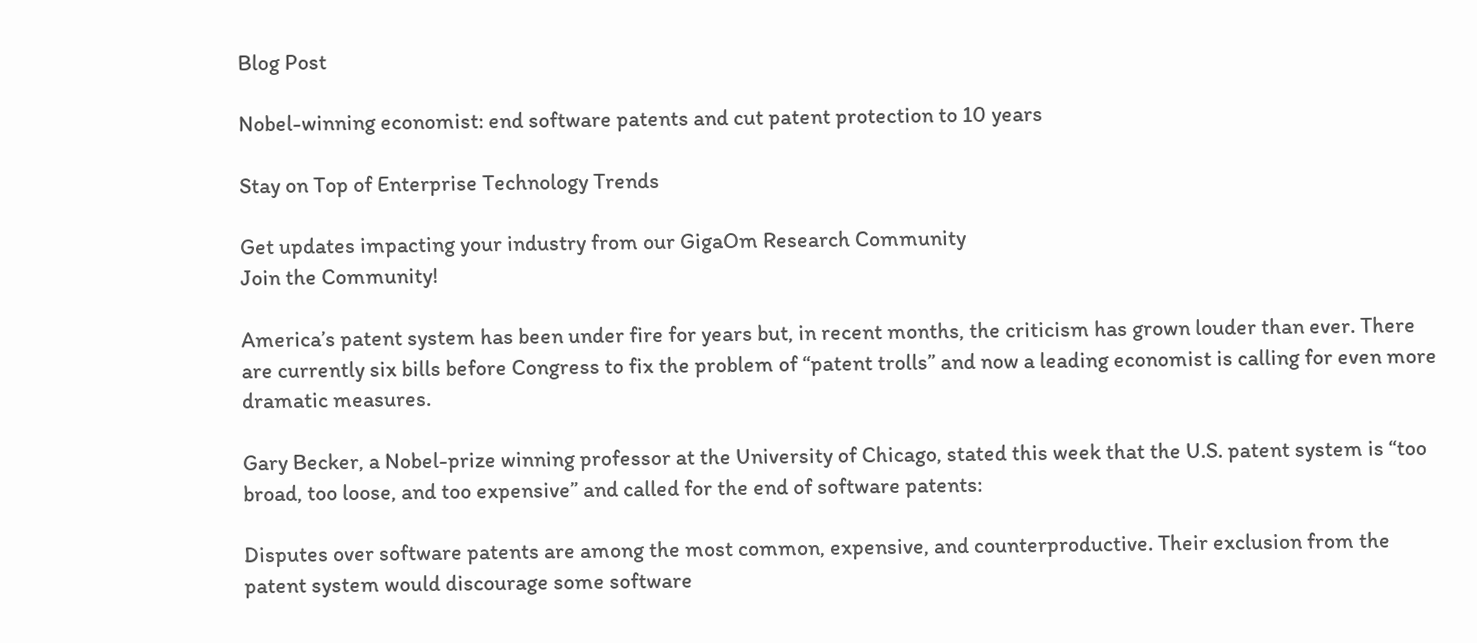Blog Post

Nobel-winning economist: end software patents and cut patent protection to 10 years

Stay on Top of Enterprise Technology Trends

Get updates impacting your industry from our GigaOm Research Community
Join the Community!

America’s patent system has been under fire for years but, in recent months, the criticism has grown louder than ever. There are currently six bills before Congress to fix the problem of “patent trolls” and now a leading economist is calling for even more dramatic measures.

Gary Becker, a Nobel-prize winning professor at the University of Chicago, stated this week that the U.S. patent system is “too broad, too loose, and too expensive” and called for the end of software patents:

Disputes over software patents are among the most common, expensive, and counterproductive. Their exclusion from the patent system would discourage some software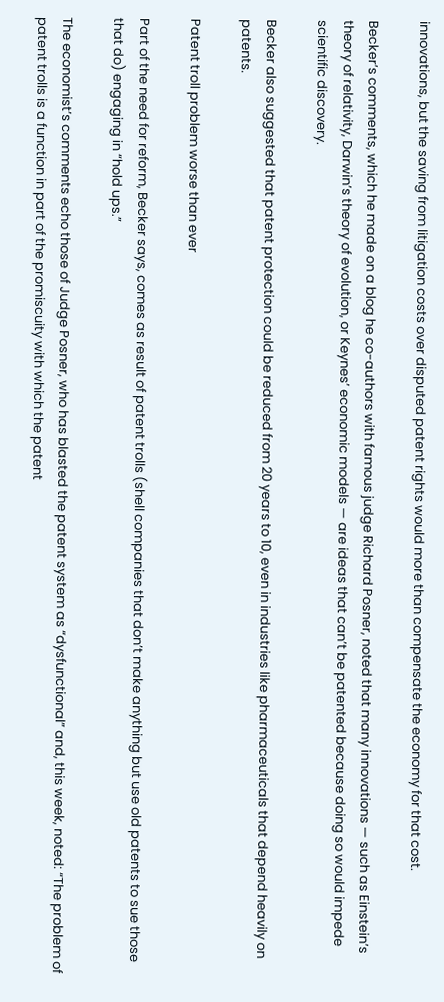innovations, but the saving from litigation costs over disputed patent rights would more than compensate the economy for that cost.

Becker’s comments, which he made on a blog he co-authors with famous judge Richard Posner, noted that many innovations — such as Einstein’s theory of relativity, Darwin’s theory of evolution, or Keynes’ economic models — are ideas that can’t be patented because doing so would impede scientific discovery.

Becker also suggested that patent protection could be reduced from 20 years to 10, even in industries like pharmaceuticals that depend heavily on patents.

Patent troll problem worse than ever

Part of the need for reform, Becker says, comes as result of patent trolls (shell companies that don’t make anything but use old patents to sue those that do) engaging in “hold ups.”

The economist’s comments echo those of Judge Posner, who has blasted the patent system as “dysfunctional” and, this week, noted: “The problem of patent trolls is a function in part of the promiscuity with which the patent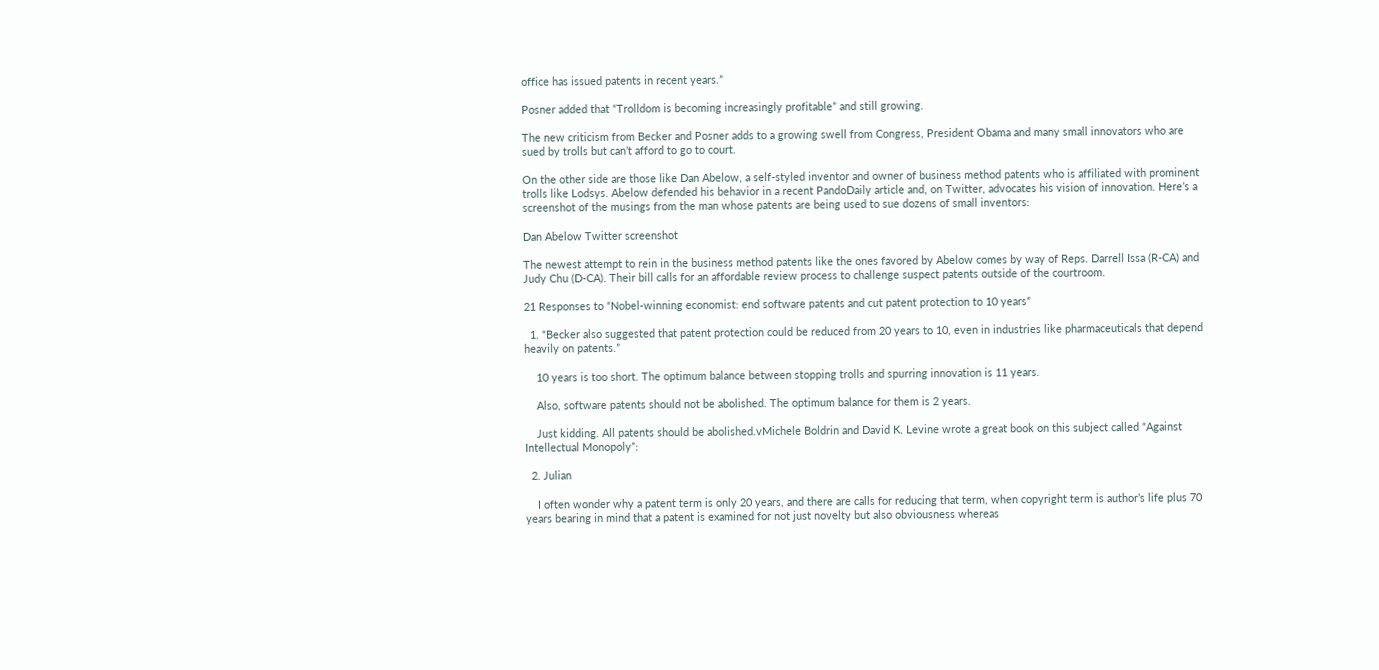office has issued patents in recent years.”

Posner added that “Trolldom is becoming increasingly profitable” and still growing.

The new criticism from Becker and Posner adds to a growing swell from Congress, President Obama and many small innovators who are sued by trolls but can’t afford to go to court.

On the other side are those like Dan Abelow, a self-styled inventor and owner of business method patents who is affiliated with prominent trolls like Lodsys. Abelow defended his behavior in a recent PandoDaily article and, on Twitter, advocates his vision of innovation. Here’s a screenshot of the musings from the man whose patents are being used to sue dozens of small inventors:

Dan Abelow Twitter screenshot

The newest attempt to rein in the business method patents like the ones favored by Abelow comes by way of Reps. Darrell Issa (R-CA) and Judy Chu (D-CA). Their bill calls for an affordable review process to challenge suspect patents outside of the courtroom.

21 Responses to “Nobel-winning economist: end software patents and cut patent protection to 10 years”

  1. “Becker also suggested that patent protection could be reduced from 20 years to 10, even in industries like pharmaceuticals that depend heavily on patents.”

    10 years is too short. The optimum balance between stopping trolls and spurring innovation is 11 years.

    Also, software patents should not be abolished. The optimum balance for them is 2 years.

    Just kidding. All patents should be abolished.vMichele Boldrin and David K. Levine wrote a great book on this subject called “Against Intellectual Monopoly”:

  2. Julian

    I often wonder why a patent term is only 20 years, and there are calls for reducing that term, when copyright term is author’s life plus 70 years bearing in mind that a patent is examined for not just novelty but also obviousness whereas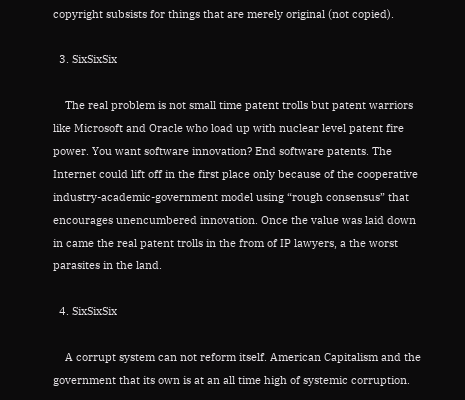copyright subsists for things that are merely original (not copied).

  3. SixSixSix

    The real problem is not small time patent trolls but patent warriors like Microsoft and Oracle who load up with nuclear level patent fire power. You want software innovation? End software patents. The Internet could lift off in the first place only because of the cooperative industry-academic-government model using “rough consensus” that encourages unencumbered innovation. Once the value was laid down in came the real patent trolls in the from of IP lawyers, a the worst parasites in the land.

  4. SixSixSix

    A corrupt system can not reform itself. American Capitalism and the government that its own is at an all time high of systemic corruption.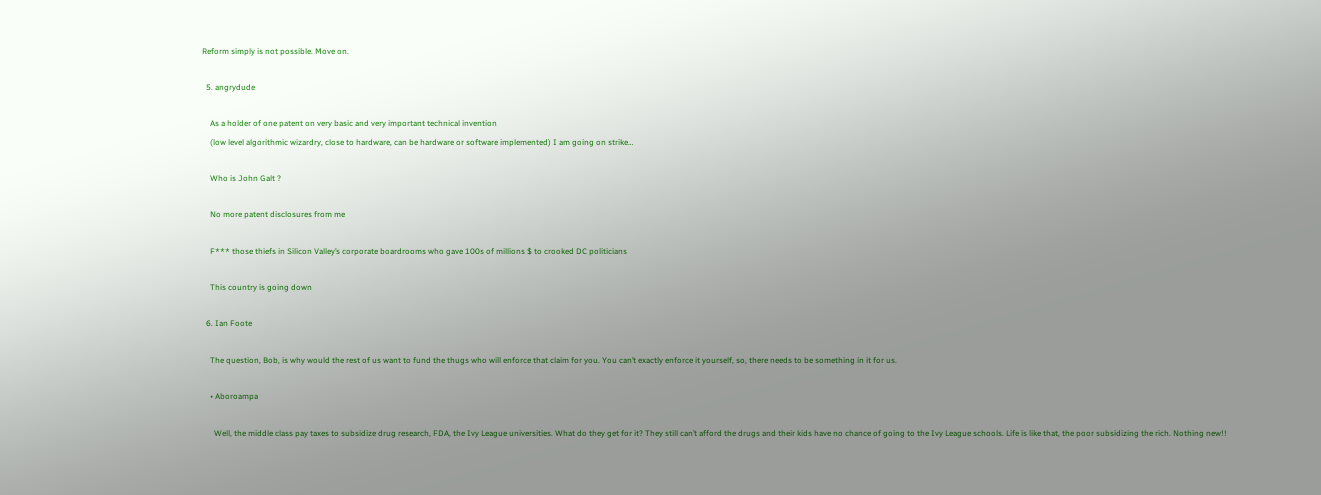Reform simply is not possible. Move on.

  5. angrydude

    As a holder of one patent on very basic and very important technical invention
    (low level algorithmic wizardry, close to hardware, can be hardware or software implemented) I am going on strike…

    Who is John Galt ?

    No more patent disclosures from me

    F*** those thiefs in Silicon Valley’s corporate boardrooms who gave 100s of millions $ to crooked DC politicians

    This country is going down

  6. Ian Foote

    The question, Bob, is why would the rest of us want to fund the thugs who will enforce that claim for you. You can’t exactly enforce it yourself, so, there needs to be something in it for us.

    • Aboroampa

      Well, the middle class pay taxes to subsidize drug research, FDA, the Ivy League universities. What do they get for it? They still can’t afford the drugs and their kids have no chance of going to the Ivy League schools. Life is like that, the poor subsidizing the rich. Nothing new!!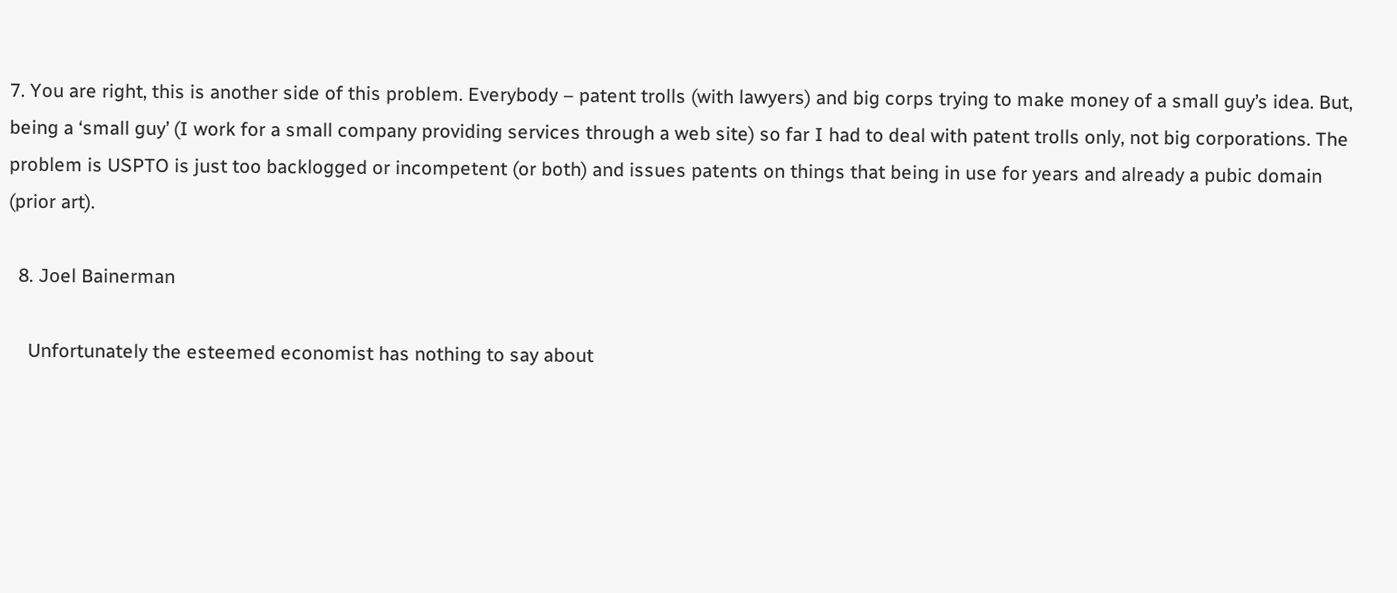7. You are right, this is another side of this problem. Everybody – patent trolls (with lawyers) and big corps trying to make money of a small guy’s idea. But, being a ‘small guy’ (I work for a small company providing services through a web site) so far I had to deal with patent trolls only, not big corporations. The problem is USPTO is just too backlogged or incompetent (or both) and issues patents on things that being in use for years and already a pubic domain (prior art).

  8. Joel Bainerman

    Unfortunately the esteemed economist has nothing to say about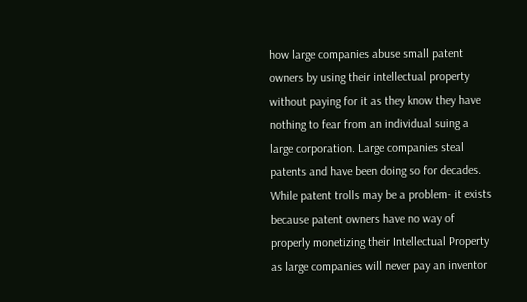how large companies abuse small patent owners by using their intellectual property without paying for it as they know they have nothing to fear from an individual suing a large corporation. Large companies steal patents and have been doing so for decades. While patent trolls may be a problem- it exists because patent owners have no way of properly monetizing their Intellectual Property as large companies will never pay an inventor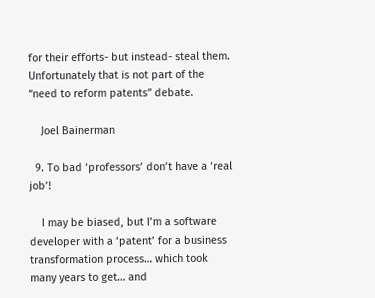for their efforts- but instead- steal them. Unfortunately that is not part of the “need to reform patents” debate.

    Joel Bainerman

  9. To bad ‘professors’ don’t have a ‘real job’!

    I may be biased, but I’m a software developer with a ‘patent’ for a business transformation process… which took many years to get… and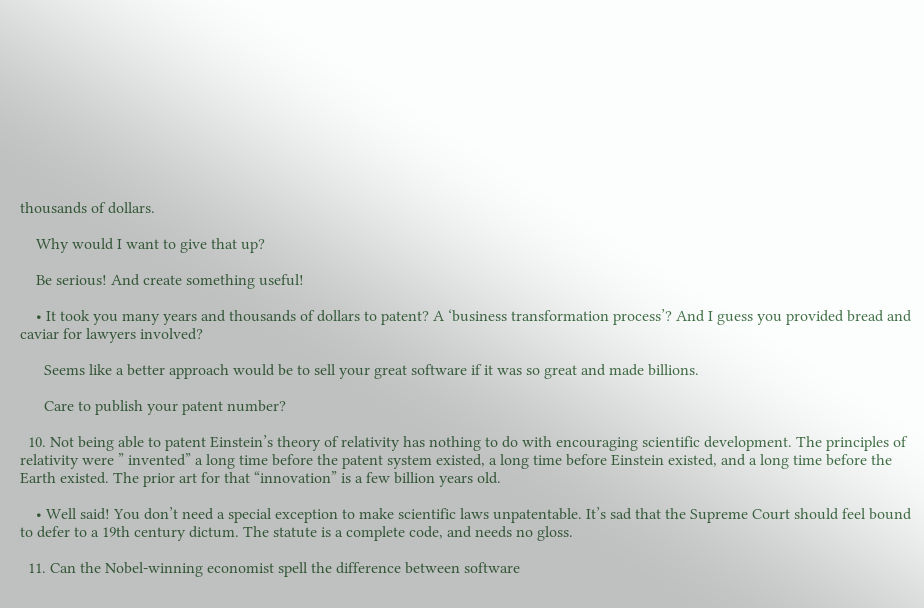thousands of dollars.

    Why would I want to give that up?

    Be serious! And create something useful!

    • It took you many years and thousands of dollars to patent? A ‘business transformation process’? And I guess you provided bread and caviar for lawyers involved?

      Seems like a better approach would be to sell your great software if it was so great and made billions.

      Care to publish your patent number?

  10. Not being able to patent Einstein’s theory of relativity has nothing to do with encouraging scientific development. The principles of relativity were ” invented” a long time before the patent system existed, a long time before Einstein existed, and a long time before the Earth existed. The prior art for that “innovation” is a few billion years old.

    • Well said! You don’t need a special exception to make scientific laws unpatentable. It’s sad that the Supreme Court should feel bound to defer to a 19th century dictum. The statute is a complete code, and needs no gloss.

  11. Can the Nobel-winning economist spell the difference between software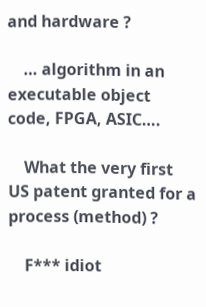and hardware ?

    … algorithm in an executable object code, FPGA, ASIC….

    What the very first US patent granted for a process (method) ?

    F*** idiot